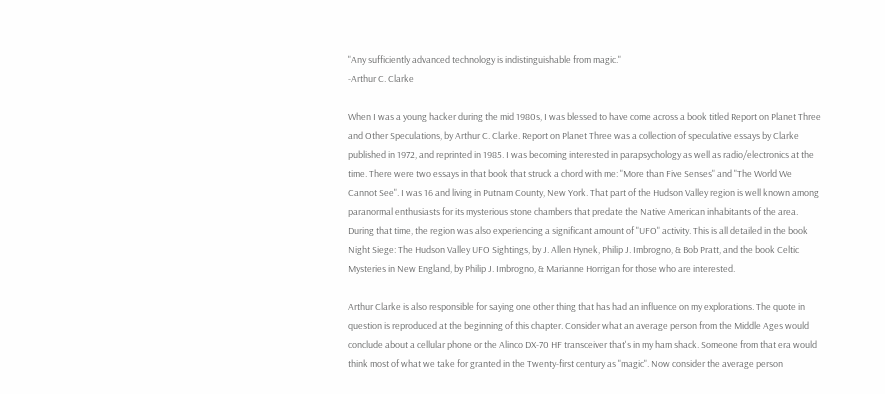"Any sufficiently advanced technology is indistinguishable from magic."
-Arthur C. Clarke

When I was a young hacker during the mid 1980s, I was blessed to have come across a book titled Report on Planet Three and Other Speculations, by Arthur C. Clarke. Report on Planet Three was a collection of speculative essays by Clarke published in 1972, and reprinted in 1985. I was becoming interested in parapsychology as well as radio/electronics at the time. There were two essays in that book that struck a chord with me: "More than Five Senses" and "The World We Cannot See". I was 16 and living in Putnam County, New York. That part of the Hudson Valley region is well known among paranormal enthusiasts for its mysterious stone chambers that predate the Native American inhabitants of the area. During that time, the region was also experiencing a significant amount of "UFO" activity. This is all detailed in the book Night Siege: The Hudson Valley UFO Sightings, by J. Allen Hynek, Philip J. Imbrogno, & Bob Pratt, and the book Celtic Mysteries in New England, by Philip J. Imbrogno, & Marianne Horrigan for those who are interested.

Arthur Clarke is also responsible for saying one other thing that has had an influence on my explorations. The quote in question is reproduced at the beginning of this chapter. Consider what an average person from the Middle Ages would conclude about a cellular phone or the Alinco DX-70 HF transceiver that's in my ham shack. Someone from that era would think most of what we take for granted in the Twenty-first century as "magic". Now consider the average person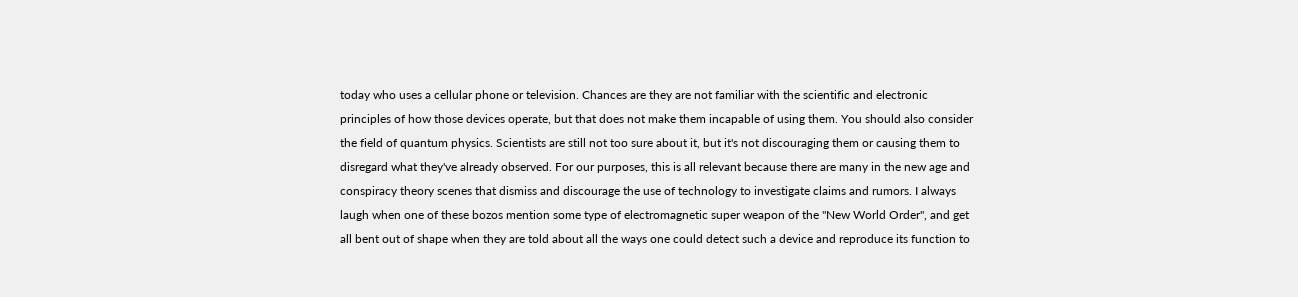today who uses a cellular phone or television. Chances are they are not familiar with the scientific and electronic principles of how those devices operate, but that does not make them incapable of using them. You should also consider the field of quantum physics. Scientists are still not too sure about it, but it's not discouraging them or causing them to disregard what they've already observed. For our purposes, this is all relevant because there are many in the new age and conspiracy theory scenes that dismiss and discourage the use of technology to investigate claims and rumors. I always laugh when one of these bozos mention some type of electromagnetic super weapon of the "New World Order", and get all bent out of shape when they are told about all the ways one could detect such a device and reproduce its function to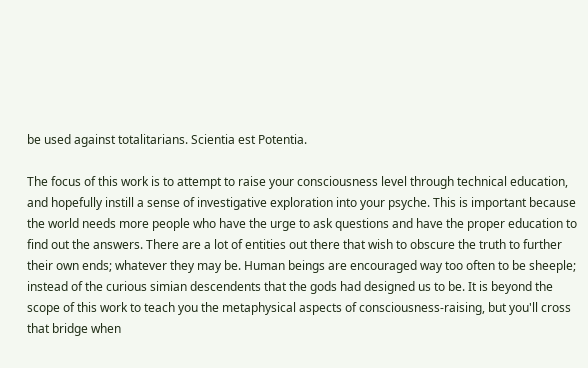be used against totalitarians. Scientia est Potentia.

The focus of this work is to attempt to raise your consciousness level through technical education, and hopefully instill a sense of investigative exploration into your psyche. This is important because the world needs more people who have the urge to ask questions and have the proper education to find out the answers. There are a lot of entities out there that wish to obscure the truth to further their own ends; whatever they may be. Human beings are encouraged way too often to be sheeple; instead of the curious simian descendents that the gods had designed us to be. It is beyond the scope of this work to teach you the metaphysical aspects of consciousness-raising, but you'll cross that bridge when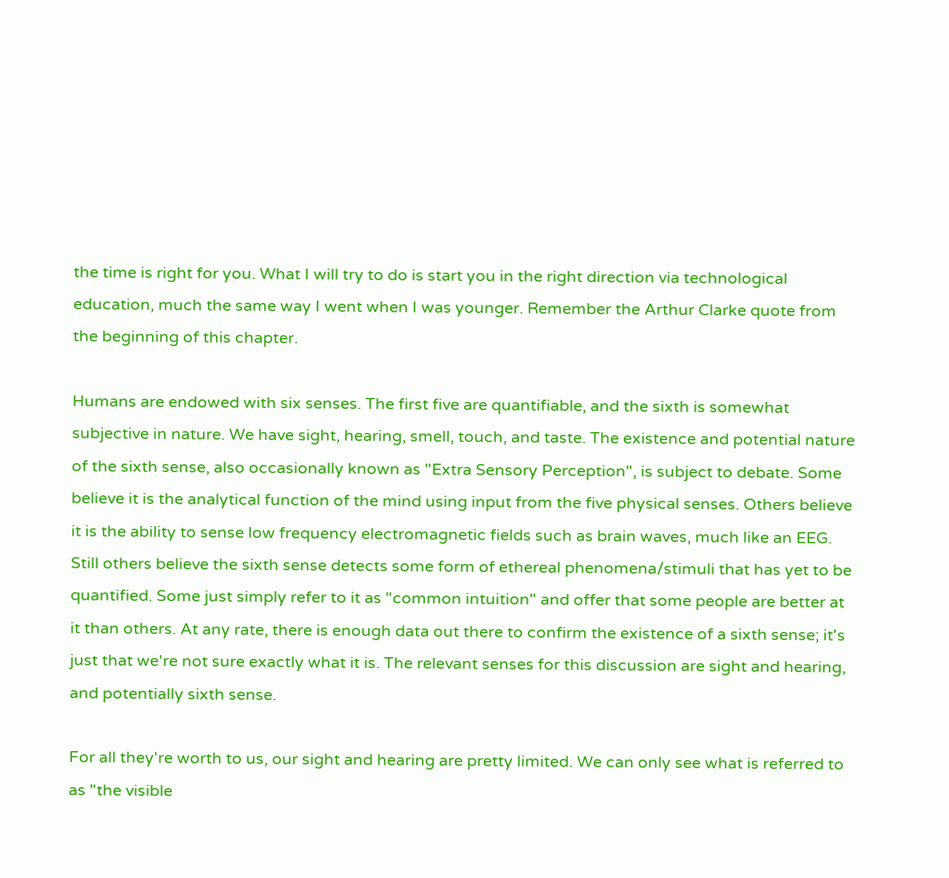the time is right for you. What I will try to do is start you in the right direction via technological education, much the same way I went when I was younger. Remember the Arthur Clarke quote from the beginning of this chapter.

Humans are endowed with six senses. The first five are quantifiable, and the sixth is somewhat subjective in nature. We have sight, hearing, smell, touch, and taste. The existence and potential nature of the sixth sense, also occasionally known as "Extra Sensory Perception", is subject to debate. Some believe it is the analytical function of the mind using input from the five physical senses. Others believe it is the ability to sense low frequency electromagnetic fields such as brain waves, much like an EEG. Still others believe the sixth sense detects some form of ethereal phenomena/stimuli that has yet to be quantified. Some just simply refer to it as "common intuition" and offer that some people are better at it than others. At any rate, there is enough data out there to confirm the existence of a sixth sense; it's just that we're not sure exactly what it is. The relevant senses for this discussion are sight and hearing, and potentially sixth sense.

For all they're worth to us, our sight and hearing are pretty limited. We can only see what is referred to as "the visible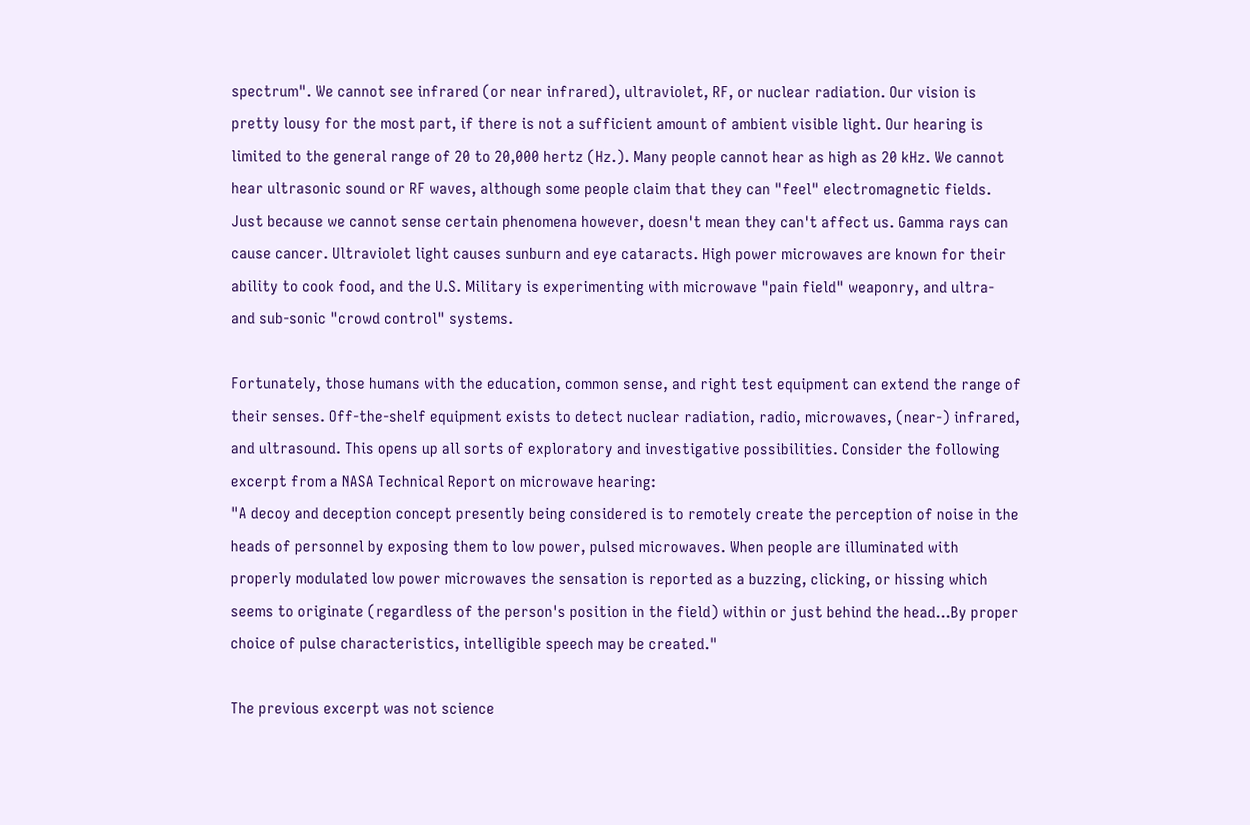spectrum". We cannot see infrared (or near infrared), ultraviolet, RF, or nuclear radiation. Our vision is pretty lousy for the most part, if there is not a sufficient amount of ambient visible light. Our hearing is limited to the general range of 20 to 20,000 hertz (Hz.). Many people cannot hear as high as 20 kHz. We cannot hear ultrasonic sound or RF waves, although some people claim that they can "feel" electromagnetic fields. Just because we cannot sense certain phenomena however, doesn't mean they can't affect us. Gamma rays can cause cancer. Ultraviolet light causes sunburn and eye cataracts. High power microwaves are known for their ability to cook food, and the U.S. Military is experimenting with microwave "pain field" weaponry, and ultra- and sub-sonic "crowd control" systems.

Fortunately, those humans with the education, common sense, and right test equipment can extend the range of their senses. Off-the-shelf equipment exists to detect nuclear radiation, radio, microwaves, (near-) infrared, and ultrasound. This opens up all sorts of exploratory and investigative possibilities. Consider the following excerpt from a NASA Technical Report on microwave hearing:
"A decoy and deception concept presently being considered is to remotely create the perception of noise in the heads of personnel by exposing them to low power, pulsed microwaves. When people are illuminated with properly modulated low power microwaves the sensation is reported as a buzzing, clicking, or hissing which seems to originate (regardless of the person's position in the field) within or just behind the head…By proper choice of pulse characteristics, intelligible speech may be created."

The previous excerpt was not science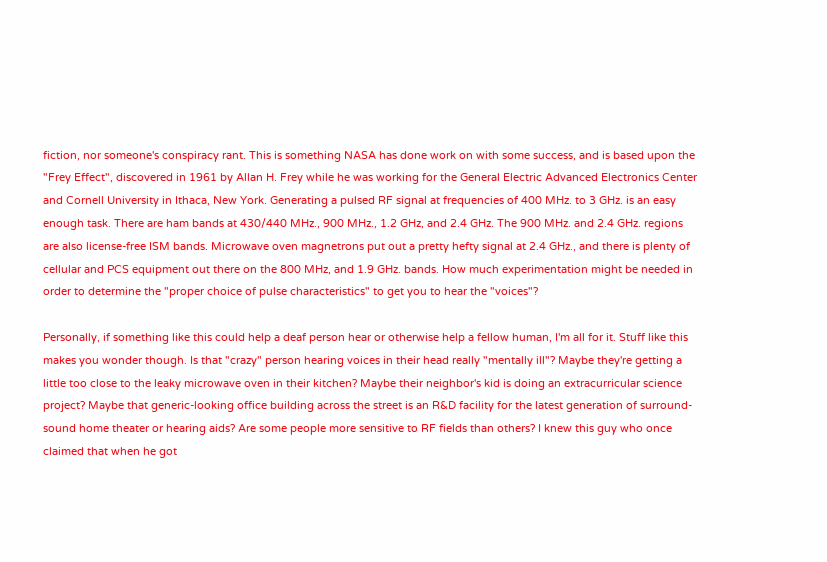fiction, nor someone's conspiracy rant. This is something NASA has done work on with some success, and is based upon the "Frey Effect", discovered in 1961 by Allan H. Frey while he was working for the General Electric Advanced Electronics Center and Cornell University in Ithaca, New York. Generating a pulsed RF signal at frequencies of 400 MHz. to 3 GHz. is an easy enough task. There are ham bands at 430/440 MHz., 900 MHz., 1.2 GHz, and 2.4 GHz. The 900 MHz. and 2.4 GHz. regions are also license-free ISM bands. Microwave oven magnetrons put out a pretty hefty signal at 2.4 GHz., and there is plenty of cellular and PCS equipment out there on the 800 MHz, and 1.9 GHz. bands. How much experimentation might be needed in order to determine the "proper choice of pulse characteristics" to get you to hear the "voices"?

Personally, if something like this could help a deaf person hear or otherwise help a fellow human, I'm all for it. Stuff like this makes you wonder though. Is that "crazy" person hearing voices in their head really "mentally ill"? Maybe they're getting a little too close to the leaky microwave oven in their kitchen? Maybe their neighbor's kid is doing an extracurricular science project? Maybe that generic-looking office building across the street is an R&D facility for the latest generation of surround-sound home theater or hearing aids? Are some people more sensitive to RF fields than others? I knew this guy who once claimed that when he got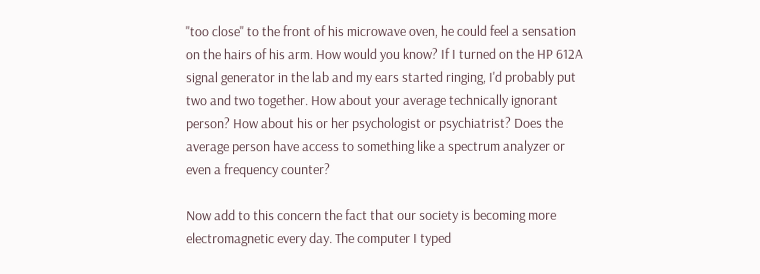"too close" to the front of his microwave oven, he could feel a sensation on the hairs of his arm. How would you know? If I turned on the HP 612A signal generator in the lab and my ears started ringing, I'd probably put two and two together. How about your average technically ignorant person? How about his or her psychologist or psychiatrist? Does the average person have access to something like a spectrum analyzer or even a frequency counter?

Now add to this concern the fact that our society is becoming more electromagnetic every day. The computer I typed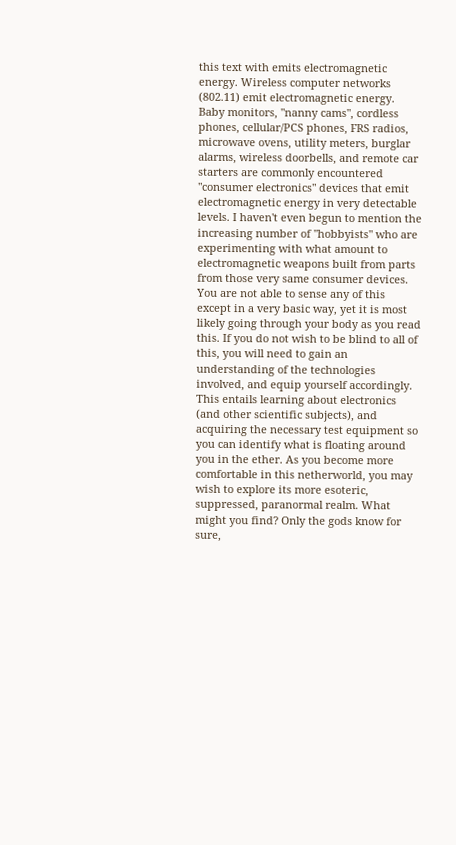this text with emits electromagnetic energy. Wireless computer networks (802.11) emit electromagnetic energy. Baby monitors, "nanny cams", cordless phones, cellular/PCS phones, FRS radios, microwave ovens, utility meters, burglar alarms, wireless doorbells, and remote car starters are commonly encountered "consumer electronics" devices that emit electromagnetic energy in very detectable levels. I haven't even begun to mention the increasing number of "hobbyists" who are experimenting with what amount to electromagnetic weapons built from parts from those very same consumer devices. You are not able to sense any of this except in a very basic way, yet it is most likely going through your body as you read this. If you do not wish to be blind to all of this, you will need to gain an understanding of the technologies involved, and equip yourself accordingly. This entails learning about electronics (and other scientific subjects), and acquiring the necessary test equipment so you can identify what is floating around you in the ether. As you become more comfortable in this netherworld, you may wish to explore its more esoteric, suppressed, paranormal realm. What might you find? Only the gods know for sure,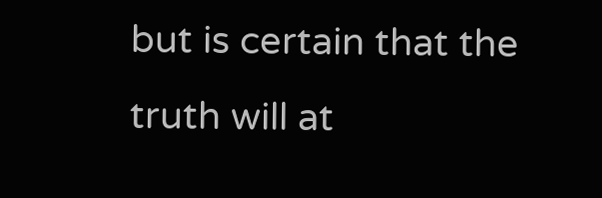but is certain that the truth will at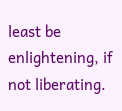least be enlightening, if not liberating.